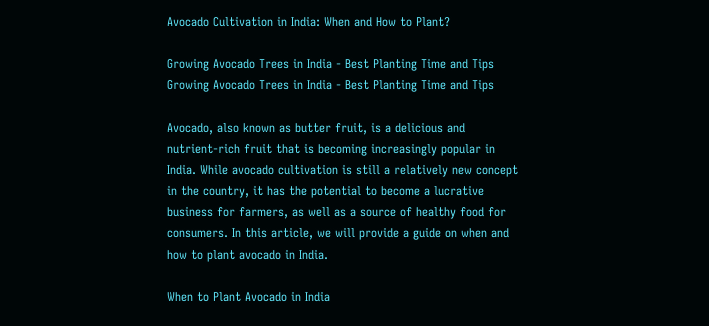Avocado Cultivation in India: When and How to Plant?

Growing Avocado Trees in India - Best Planting Time and Tips
Growing Avocado Trees in India - Best Planting Time and Tips

Avocado, also known as butter fruit, is a delicious and nutrient-rich fruit that is becoming increasingly popular in India. While avocado cultivation is still a relatively new concept in the country, it has the potential to become a lucrative business for farmers, as well as a source of healthy food for consumers. In this article, we will provide a guide on when and how to plant avocado in India.

When to Plant Avocado in India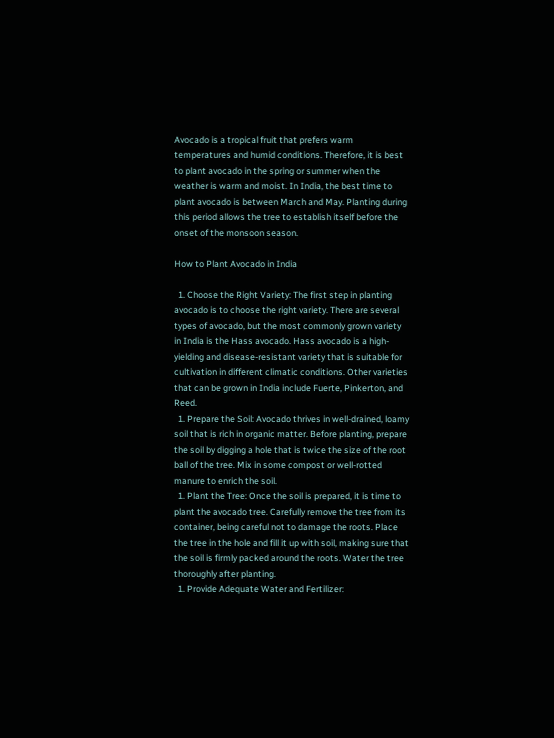Avocado is a tropical fruit that prefers warm temperatures and humid conditions. Therefore, it is best to plant avocado in the spring or summer when the weather is warm and moist. In India, the best time to plant avocado is between March and May. Planting during this period allows the tree to establish itself before the onset of the monsoon season.

How to Plant Avocado in India

  1. Choose the Right Variety: The first step in planting avocado is to choose the right variety. There are several types of avocado, but the most commonly grown variety in India is the Hass avocado. Hass avocado is a high-yielding and disease-resistant variety that is suitable for cultivation in different climatic conditions. Other varieties that can be grown in India include Fuerte, Pinkerton, and Reed.
  1. Prepare the Soil: Avocado thrives in well-drained, loamy soil that is rich in organic matter. Before planting, prepare the soil by digging a hole that is twice the size of the root ball of the tree. Mix in some compost or well-rotted manure to enrich the soil.
  1. Plant the Tree: Once the soil is prepared, it is time to plant the avocado tree. Carefully remove the tree from its container, being careful not to damage the roots. Place the tree in the hole and fill it up with soil, making sure that the soil is firmly packed around the roots. Water the tree thoroughly after planting.
  1. Provide Adequate Water and Fertilizer: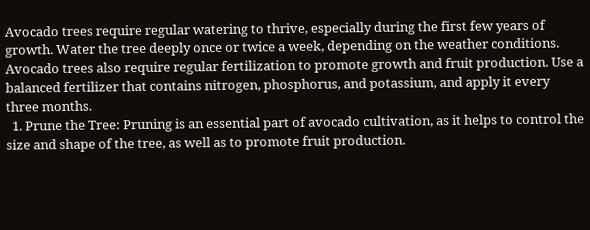Avocado trees require regular watering to thrive, especially during the first few years of growth. Water the tree deeply once or twice a week, depending on the weather conditions. Avocado trees also require regular fertilization to promote growth and fruit production. Use a balanced fertilizer that contains nitrogen, phosphorus, and potassium, and apply it every three months.
  1. Prune the Tree: Pruning is an essential part of avocado cultivation, as it helps to control the size and shape of the tree, as well as to promote fruit production.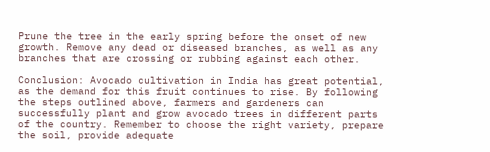Prune the tree in the early spring before the onset of new growth. Remove any dead or diseased branches, as well as any branches that are crossing or rubbing against each other.

Conclusion: Avocado cultivation in India has great potential, as the demand for this fruit continues to rise. By following the steps outlined above, farmers and gardeners can successfully plant and grow avocado trees in different parts of the country. Remember to choose the right variety, prepare the soil, provide adequate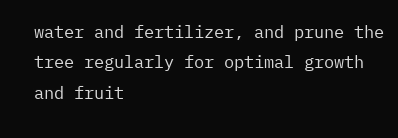water and fertilizer, and prune the tree regularly for optimal growth and fruit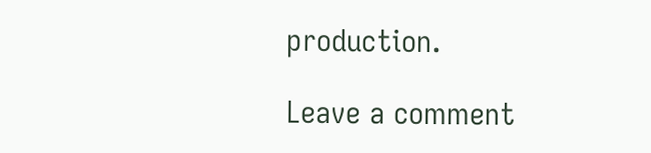production.

Leave a comment